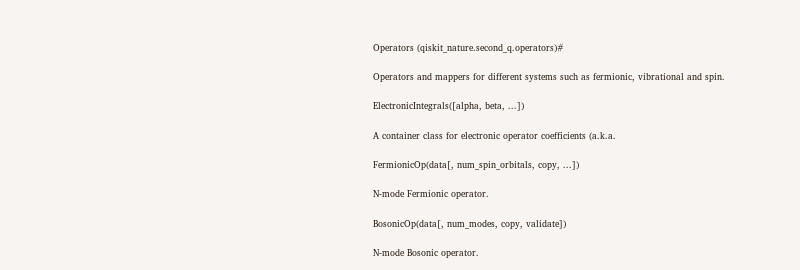Operators (qiskit_nature.second_q.operators)#

Operators and mappers for different systems such as fermionic, vibrational and spin.

ElectronicIntegrals([alpha, beta, ...])

A container class for electronic operator coefficients (a.k.a.

FermionicOp(data[, num_spin_orbitals, copy, ...])

N-mode Fermionic operator.

BosonicOp(data[, num_modes, copy, validate])

N-mode Bosonic operator.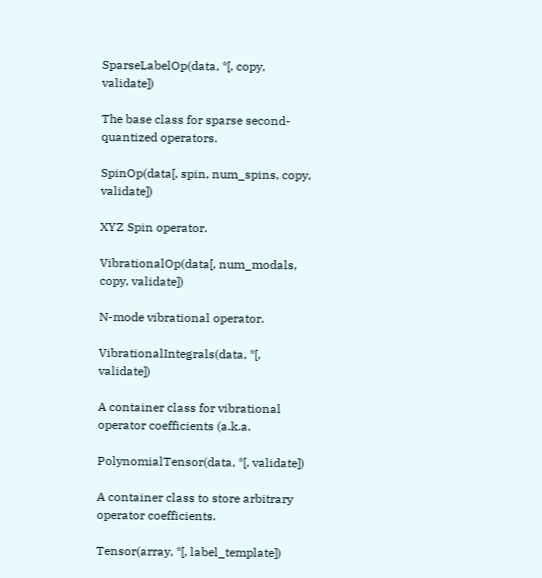SparseLabelOp(data, *[, copy, validate])

The base class for sparse second-quantized operators.

SpinOp(data[, spin, num_spins, copy, validate])

XYZ Spin operator.

VibrationalOp(data[, num_modals, copy, validate])

N-mode vibrational operator.

VibrationalIntegrals(data, *[, validate])

A container class for vibrational operator coefficients (a.k.a.

PolynomialTensor(data, *[, validate])

A container class to store arbitrary operator coefficients.

Tensor(array, *[, label_template])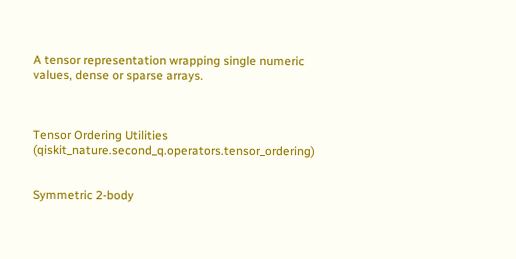A tensor representation wrapping single numeric values, dense or sparse arrays.



Tensor Ordering Utilities (qiskit_nature.second_q.operators.tensor_ordering)


Symmetric 2-body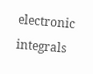electronic integrals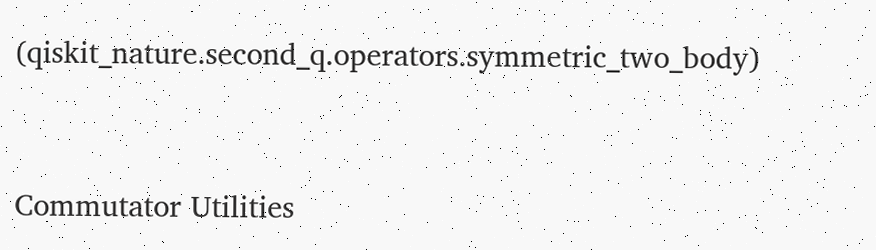(qiskit_nature.second_q.operators.symmetric_two_body)


Commutator Utilities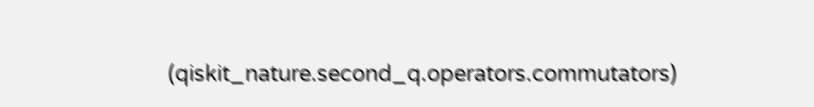(qiskit_nature.second_q.operators.commutators)